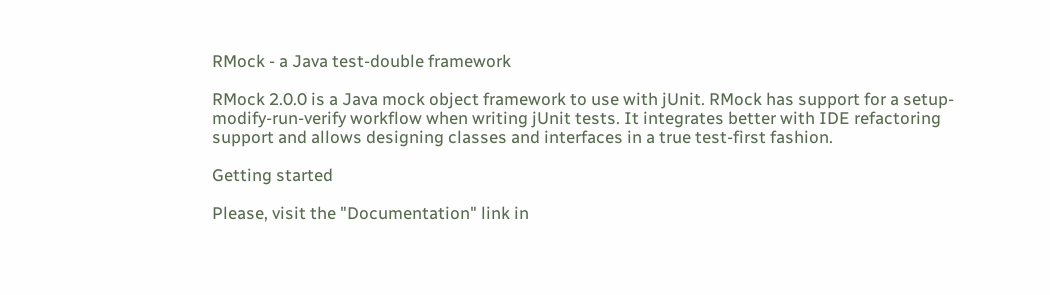RMock - a Java test-double framework

RMock 2.0.0 is a Java mock object framework to use with jUnit. RMock has support for a setup-modify-run-verify workflow when writing jUnit tests. It integrates better with IDE refactoring support and allows designing classes and interfaces in a true test-first fashion.

Getting started

Please, visit the "Documentation" link in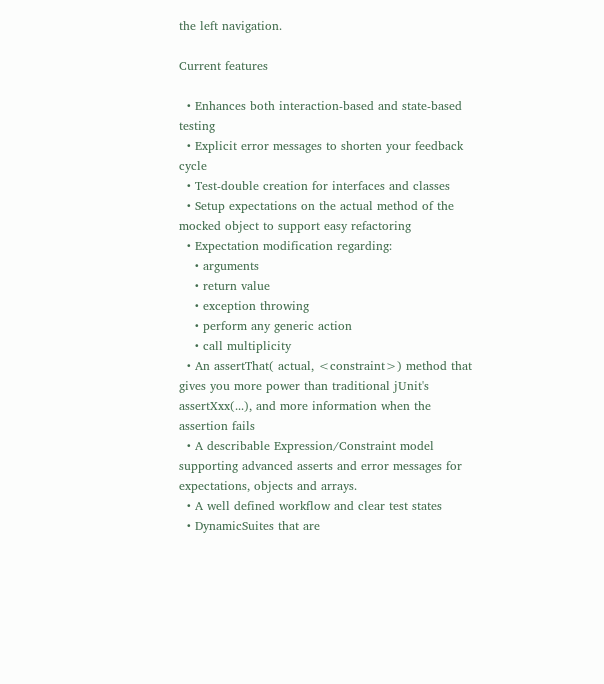the left navigation.

Current features

  • Enhances both interaction-based and state-based testing
  • Explicit error messages to shorten your feedback cycle
  • Test-double creation for interfaces and classes
  • Setup expectations on the actual method of the mocked object to support easy refactoring
  • Expectation modification regarding:
    • arguments
    • return value
    • exception throwing
    • perform any generic action
    • call multiplicity
  • An assertThat( actual, <constraint>) method that gives you more power than traditional jUnit's assertXxx(...), and more information when the assertion fails
  • A describable Expression/Constraint model supporting advanced asserts and error messages for expectations, objects and arrays.
  • A well defined workflow and clear test states
  • DynamicSuites that are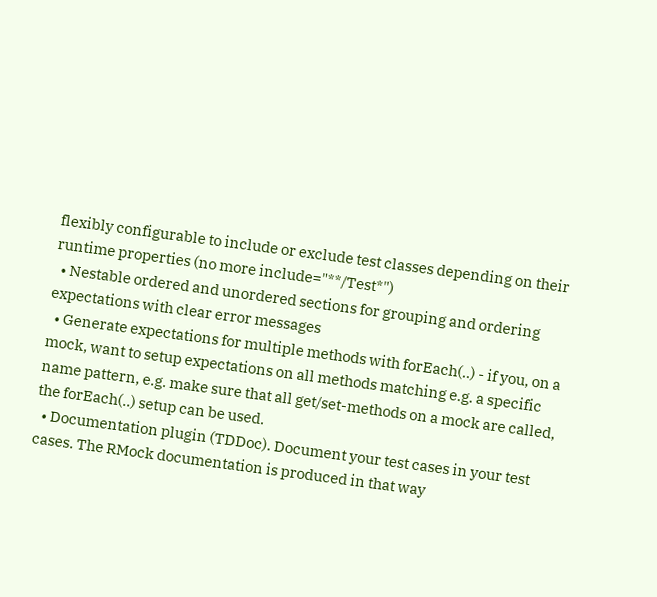flexibly configurable to include or exclude test classes depending on their runtime properties (no more include="**/Test*")
  • Nestable ordered and unordered sections for grouping and ordering expectations with clear error messages
  • Generate expectations for multiple methods with forEach(..) - if you, on a mock, want to setup expectations on all methods matching e.g. a specific name pattern, e.g. make sure that all get/set-methods on a mock are called, the forEach(..) setup can be used.
  • Documentation plugin (TDDoc). Document your test cases in your test cases. The RMock documentation is produced in that way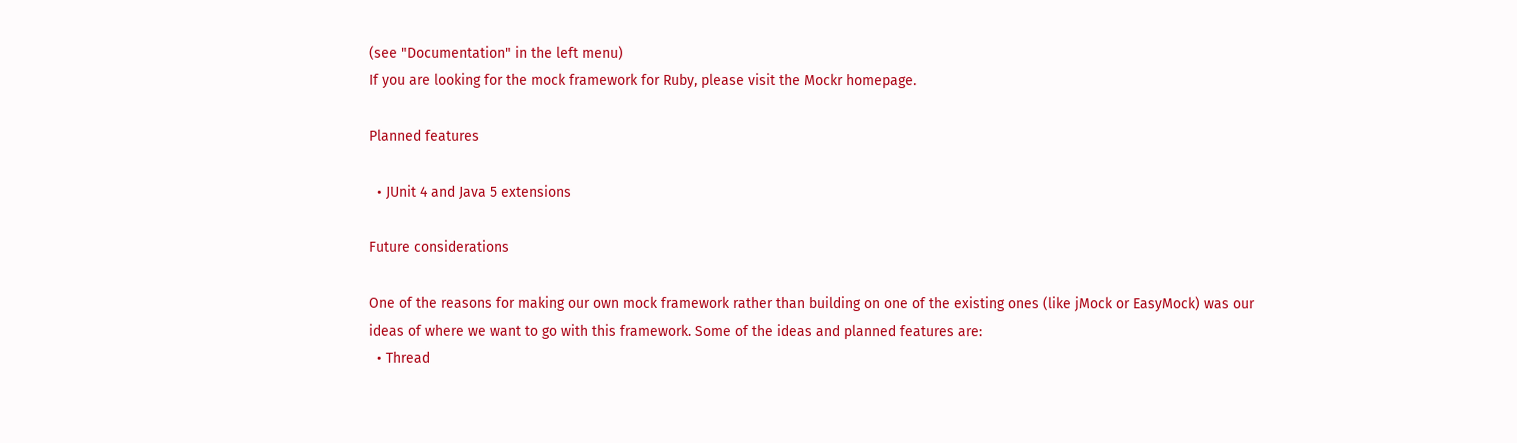(see "Documentation" in the left menu)
If you are looking for the mock framework for Ruby, please visit the Mockr homepage.

Planned features

  • JUnit 4 and Java 5 extensions

Future considerations

One of the reasons for making our own mock framework rather than building on one of the existing ones (like jMock or EasyMock) was our ideas of where we want to go with this framework. Some of the ideas and planned features are:
  • Thread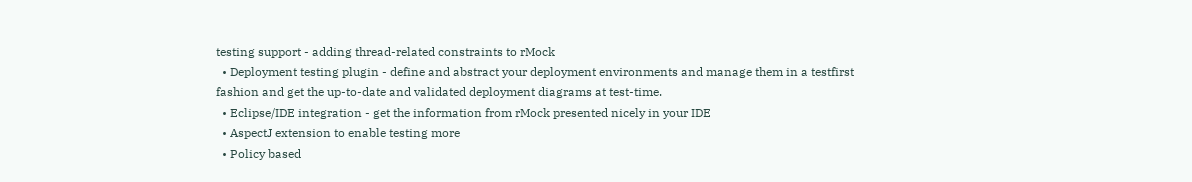testing support - adding thread-related constraints to rMock
  • Deployment testing plugin - define and abstract your deployment environments and manage them in a testfirst fashion and get the up-to-date and validated deployment diagrams at test-time.
  • Eclipse/IDE integration - get the information from rMock presented nicely in your IDE
  • AspectJ extension to enable testing more
  • Policy based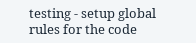testing - setup global rules for the code